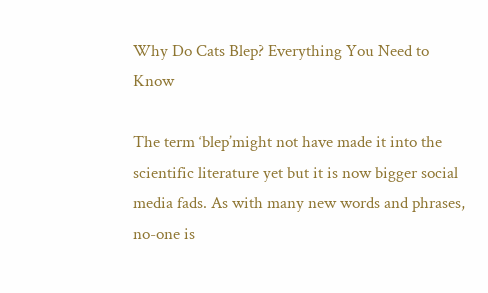Why Do Cats Blep? Everything You Need to Know

The term ‘blep’might not have made it into the scientific literature yet but it is now bigger social media fads. As with many new words and phrases, no-one is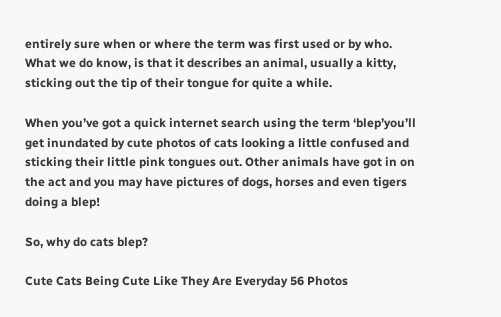entirely sure when or where the term was first used or by who. What we do know, is that it describes an animal, usually a kitty, sticking out the tip of their tongue for quite a while.

When you’ve got a quick internet search using the term ‘blep’you’ll get inundated by cute photos of cats looking a little confused and sticking their little pink tongues out. Other animals have got in on the act and you may have pictures of dogs, horses and even tigers doing a blep!

So, why do cats blep?

Cute Cats Being Cute Like They Are Everyday 56 Photos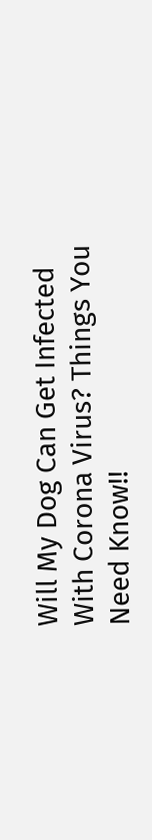Will My Dog Can Get Infected With Corona Virus? Things You Need Know!!